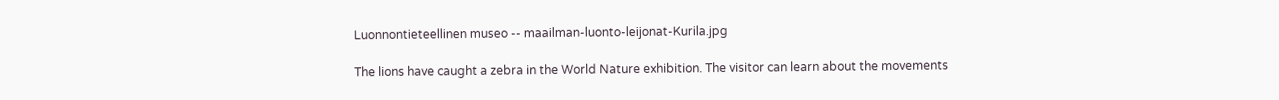Luonnontieteellinen museo -- maailman-luonto-leijonat-Kurila.jpg

The lions have caught a zebra in the World Nature exhibition. The visitor can learn about the movements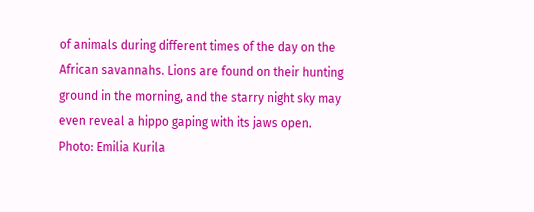of animals during different times of the day on the African savannahs. Lions are found on their hunting ground in the morning, and the starry night sky may even reveal a hippo gaping with its jaws open.
Photo: Emilia Kurila